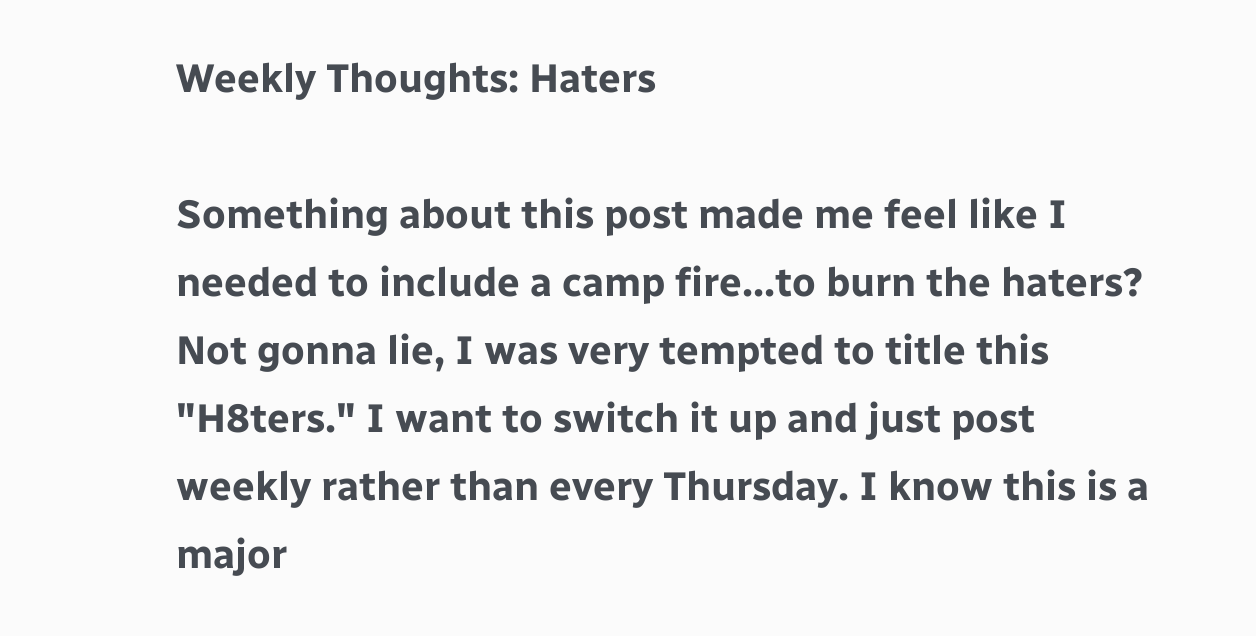Weekly Thoughts: Haters

Something about this post made me feel like I needed to include a camp fire...to burn the haters?
Not gonna lie, I was very tempted to title this "H8ters." I want to switch it up and just post weekly rather than every Thursday. I know this is a major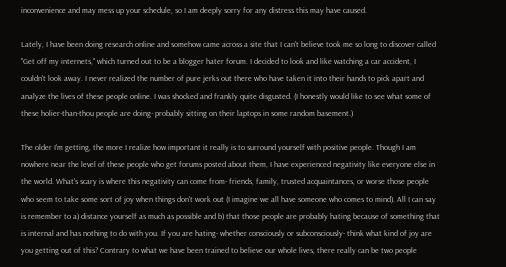inconvenience and may mess up your schedule, so I am deeply sorry for any distress this may have caused.

Lately, I have been doing research online and somehow came across a site that I can't believe took me so long to discover called "Get off my internets," which turned out to be a blogger hater forum. I decided to look and like watching a car accident, I couldn't look away. I never realized the number of pure jerks out there who have taken it into their hands to pick apart and analyze the lives of these people online. I was shocked and frankly quite disgusted. (I honestly would like to see what some of these holier-than-thou people are doing- probably sitting on their laptops in some random basement.)

The older I'm getting, the more I realize how important it really is to surround yourself with positive people. Though I am nowhere near the level of these people who get forums posted about them, I have experienced negativity like everyone else in the world. What's scary is where this negativity can come from- friends, family, trusted acquaintances, or worse those people who seem to take some sort of joy when things don't work out (I imagine we all have someone who comes to mind). All I can say is remember to a) distance yourself as much as possible and b) that those people are probably hating because of something that is internal and has nothing to do with you. If you are hating- whether consciously or subconsciously- think what kind of joy are you getting out of this? Contrary to what we have been trained to believe our whole lives, there really can be two people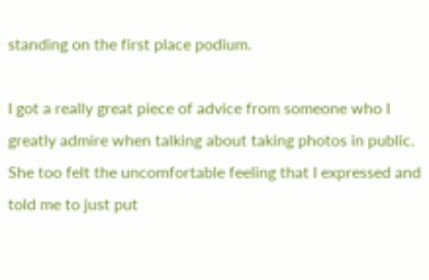standing on the first place podium.

I got a really great piece of advice from someone who I greatly admire when talking about taking photos in public. She too felt the uncomfortable feeling that I expressed and told me to just put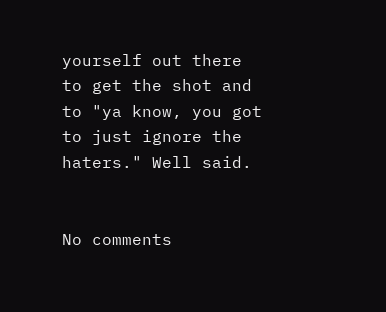yourself out there to get the shot and to "ya know, you got to just ignore the haters." Well said.


No comments